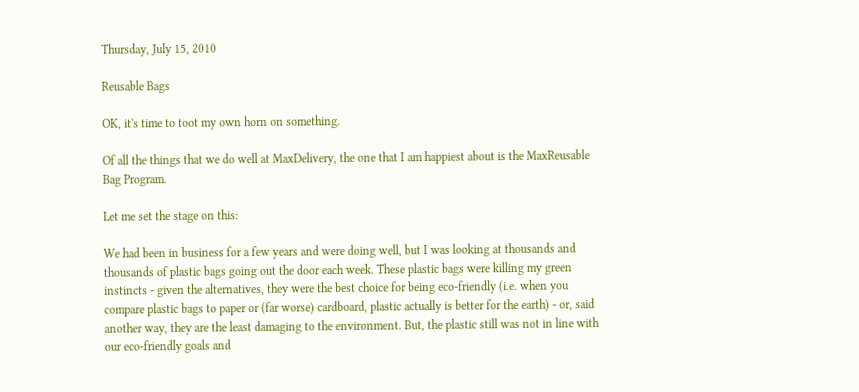Thursday, July 15, 2010

Reusable Bags

OK, it's time to toot my own horn on something.

Of all the things that we do well at MaxDelivery, the one that I am happiest about is the MaxReusable Bag Program.

Let me set the stage on this:

We had been in business for a few years and were doing well, but I was looking at thousands and thousands of plastic bags going out the door each week. These plastic bags were killing my green instincts - given the alternatives, they were the best choice for being eco-friendly (i.e. when you compare plastic bags to paper or (far worse) cardboard, plastic actually is better for the earth) - or, said another way, they are the least damaging to the environment. But, the plastic still was not in line with our eco-friendly goals and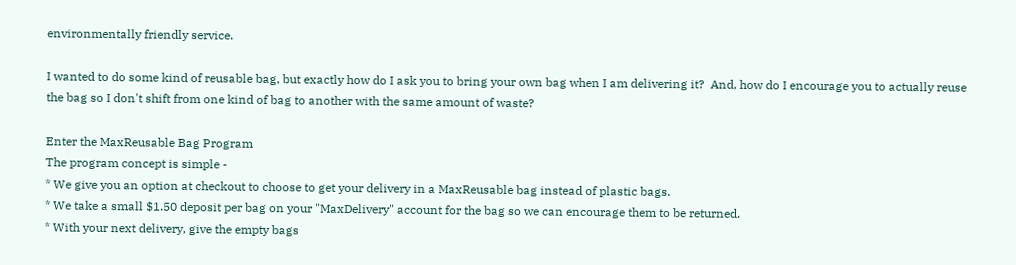environmentally friendly service.

I wanted to do some kind of reusable bag, but exactly how do I ask you to bring your own bag when I am delivering it?  And, how do I encourage you to actually reuse the bag so I don't shift from one kind of bag to another with the same amount of waste?

Enter the MaxReusable Bag Program
The program concept is simple -
* We give you an option at checkout to choose to get your delivery in a MaxReusable bag instead of plastic bags.
* We take a small $1.50 deposit per bag on your "MaxDelivery" account for the bag so we can encourage them to be returned.
* With your next delivery, give the empty bags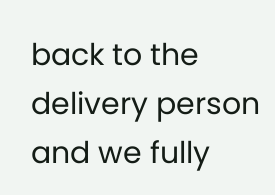back to the delivery person and we fully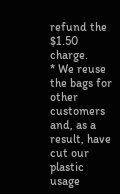refund the $1.50 charge.
* We reuse the bags for other customers and, as a result, have cut our plastic usage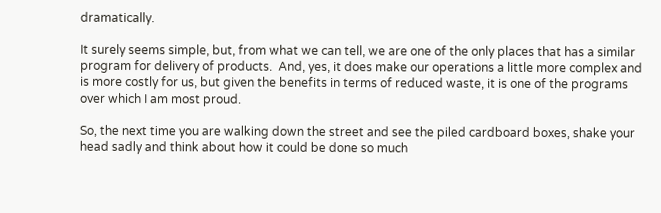dramatically.

It surely seems simple, but, from what we can tell, we are one of the only places that has a similar program for delivery of products.  And, yes, it does make our operations a little more complex and is more costly for us, but given the benefits in terms of reduced waste, it is one of the programs over which I am most proud.

So, the next time you are walking down the street and see the piled cardboard boxes, shake your head sadly and think about how it could be done so much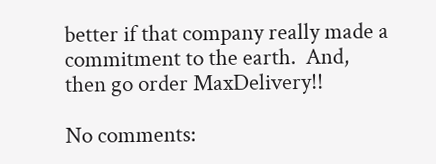better if that company really made a commitment to the earth.  And, then go order MaxDelivery!!

No comments: